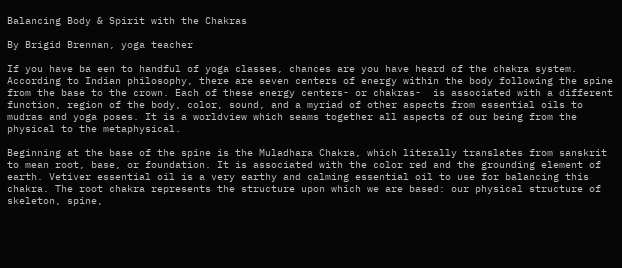Balancing Body & Spirit with the Chakras

By Brigid Brennan, yoga teacher

If you have ba een to handful of yoga classes, chances are you have heard of the chakra system. According to Indian philosophy, there are seven centers of energy within the body following the spine from the base to the crown. Each of these energy centers- or chakras-  is associated with a different function, region of the body, color, sound, and a myriad of other aspects from essential oils to mudras and yoga poses. It is a worldview which seams together all aspects of our being from the physical to the metaphysical.

Beginning at the base of the spine is the Muladhara Chakra, which literally translates from sanskrit to mean root, base, or foundation. It is associated with the color red and the grounding element of earth. Vetiver essential oil is a very earthy and calming essential oil to use for balancing this chakra. The root chakra represents the structure upon which we are based: our physical structure of skeleton, spine,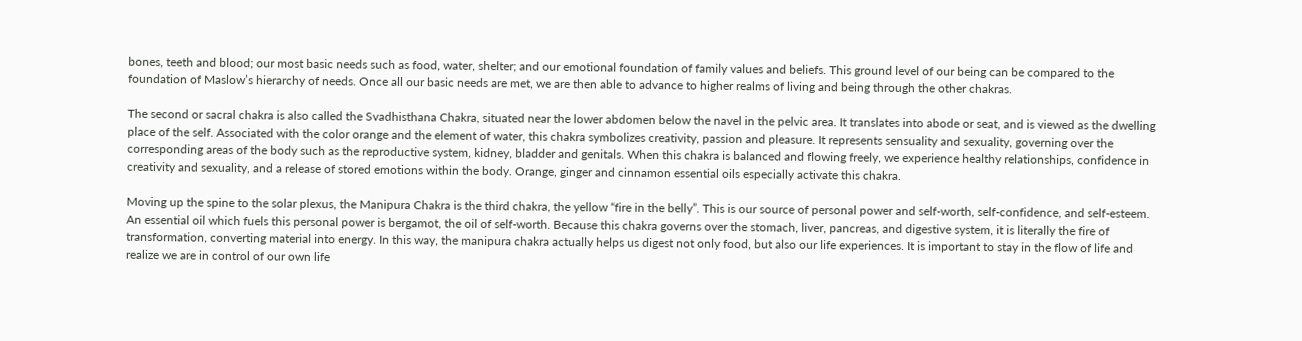bones, teeth and blood; our most basic needs such as food, water, shelter; and our emotional foundation of family values and beliefs. This ground level of our being can be compared to the foundation of Maslow’s hierarchy of needs. Once all our basic needs are met, we are then able to advance to higher realms of living and being through the other chakras.

The second or sacral chakra is also called the Svadhisthana Chakra, situated near the lower abdomen below the navel in the pelvic area. It translates into abode or seat, and is viewed as the dwelling place of the self. Associated with the color orange and the element of water, this chakra symbolizes creativity, passion and pleasure. It represents sensuality and sexuality, governing over the corresponding areas of the body such as the reproductive system, kidney, bladder and genitals. When this chakra is balanced and flowing freely, we experience healthy relationships, confidence in creativity and sexuality, and a release of stored emotions within the body. Orange, ginger and cinnamon essential oils especially activate this chakra.

Moving up the spine to the solar plexus, the Manipura Chakra is the third chakra, the yellow “fire in the belly”. This is our source of personal power and self-worth, self-confidence, and self-esteem. An essential oil which fuels this personal power is bergamot, the oil of self-worth. Because this chakra governs over the stomach, liver, pancreas, and digestive system, it is literally the fire of transformation, converting material into energy. In this way, the manipura chakra actually helps us digest not only food, but also our life experiences. It is important to stay in the flow of life and realize we are in control of our own life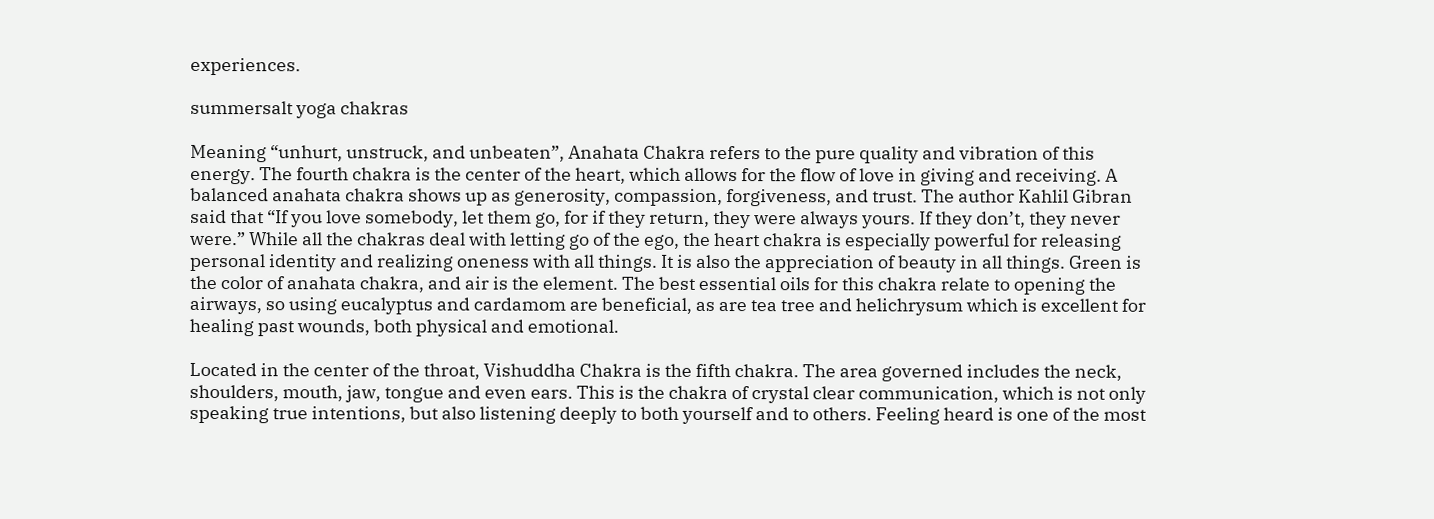experiences.

summersalt yoga chakras

Meaning “unhurt, unstruck, and unbeaten”, Anahata Chakra refers to the pure quality and vibration of this energy. The fourth chakra is the center of the heart, which allows for the flow of love in giving and receiving. A balanced anahata chakra shows up as generosity, compassion, forgiveness, and trust. The author Kahlil Gibran said that “If you love somebody, let them go, for if they return, they were always yours. If they don’t, they never were.” While all the chakras deal with letting go of the ego, the heart chakra is especially powerful for releasing personal identity and realizing oneness with all things. It is also the appreciation of beauty in all things. Green is the color of anahata chakra, and air is the element. The best essential oils for this chakra relate to opening the airways, so using eucalyptus and cardamom are beneficial, as are tea tree and helichrysum which is excellent for healing past wounds, both physical and emotional.

Located in the center of the throat, Vishuddha Chakra is the fifth chakra. The area governed includes the neck, shoulders, mouth, jaw, tongue and even ears. This is the chakra of crystal clear communication, which is not only speaking true intentions, but also listening deeply to both yourself and to others. Feeling heard is one of the most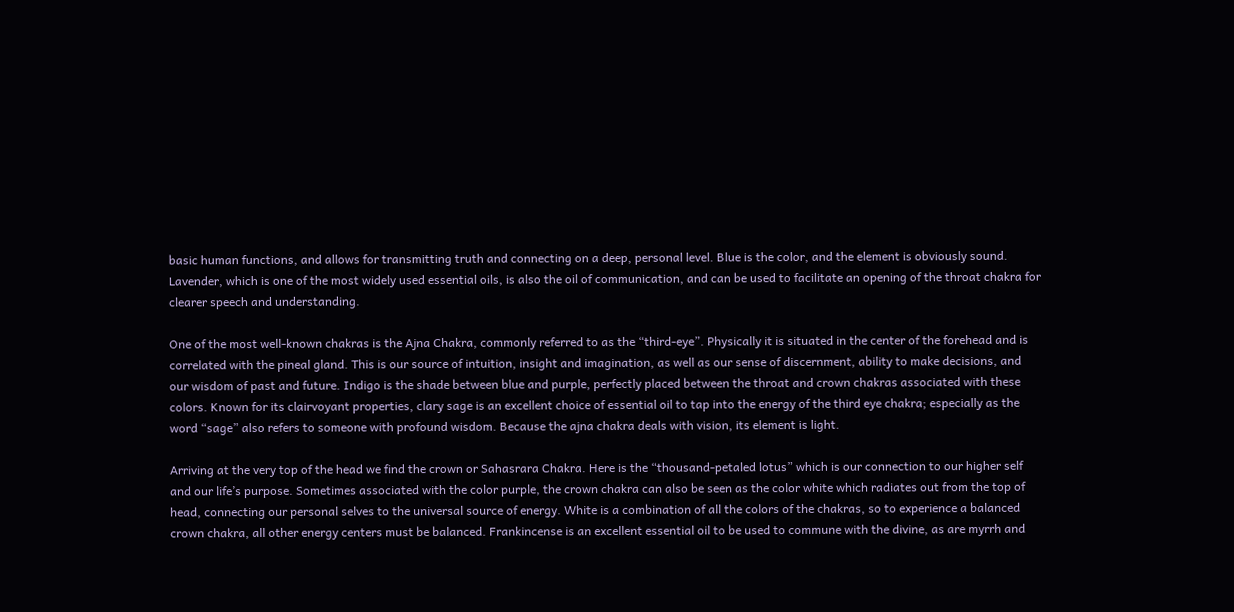basic human functions, and allows for transmitting truth and connecting on a deep, personal level. Blue is the color, and the element is obviously sound. Lavender, which is one of the most widely used essential oils, is also the oil of communication, and can be used to facilitate an opening of the throat chakra for clearer speech and understanding.

One of the most well-known chakras is the Ajna Chakra, commonly referred to as the “third-eye”. Physically it is situated in the center of the forehead and is correlated with the pineal gland. This is our source of intuition, insight and imagination, as well as our sense of discernment, ability to make decisions, and our wisdom of past and future. Indigo is the shade between blue and purple, perfectly placed between the throat and crown chakras associated with these colors. Known for its clairvoyant properties, clary sage is an excellent choice of essential oil to tap into the energy of the third eye chakra; especially as the word “sage” also refers to someone with profound wisdom. Because the ajna chakra deals with vision, its element is light.

Arriving at the very top of the head we find the crown or Sahasrara Chakra. Here is the “thousand-petaled lotus” which is our connection to our higher self and our life’s purpose. Sometimes associated with the color purple, the crown chakra can also be seen as the color white which radiates out from the top of head, connecting our personal selves to the universal source of energy. White is a combination of all the colors of the chakras, so to experience a balanced crown chakra, all other energy centers must be balanced. Frankincense is an excellent essential oil to be used to commune with the divine, as are myrrh and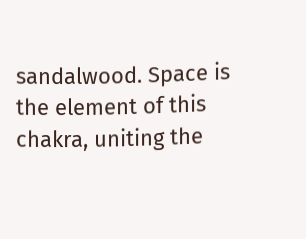sandalwood. Space is the element of this chakra, uniting the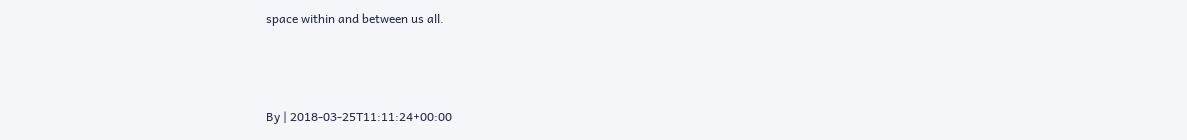space within and between us all.



By | 2018-03-25T11:11:24+00:00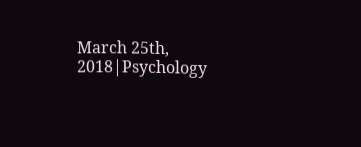March 25th, 2018|Psychology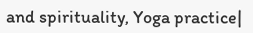and spirituality, Yoga practice|